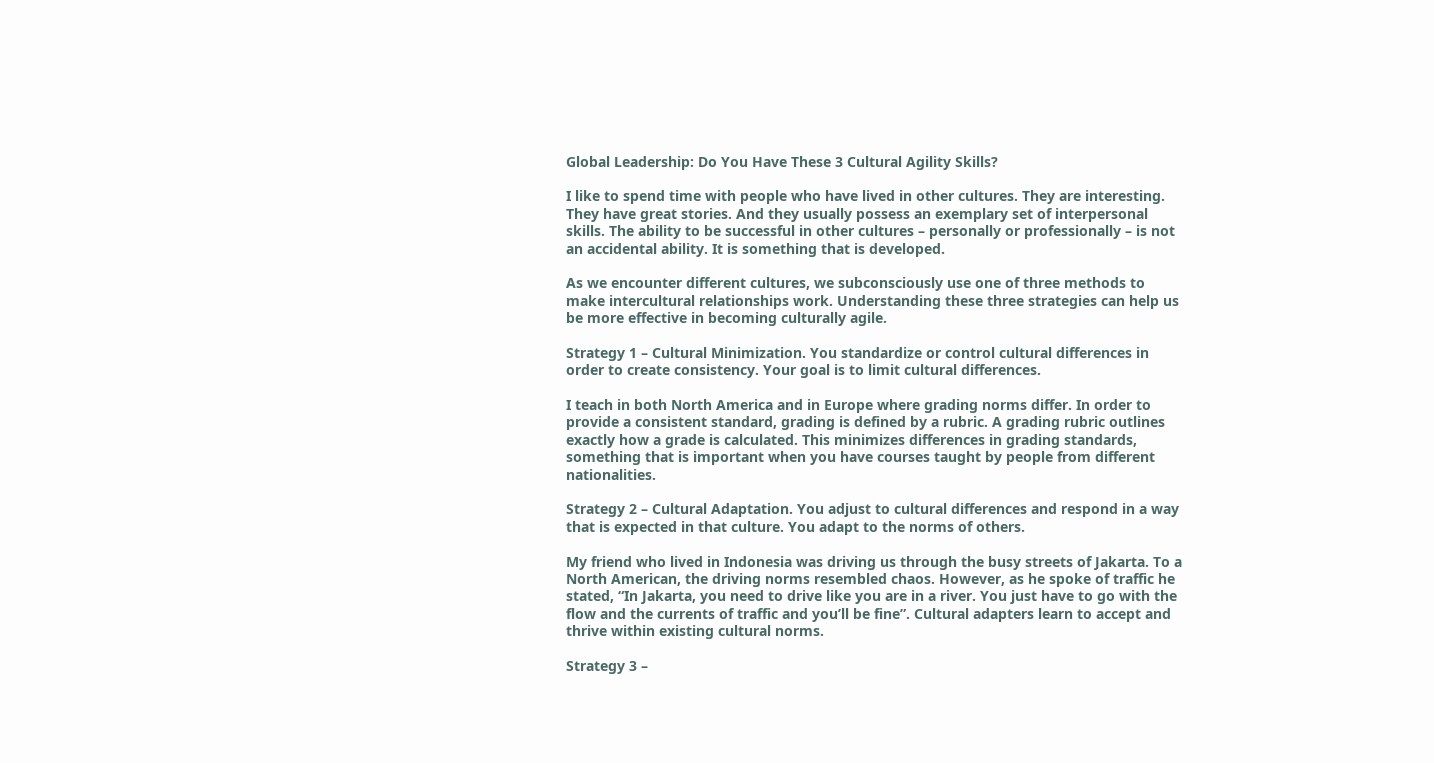Global Leadership: Do You Have These 3 Cultural Agility Skills?

I like to spend time with people who have lived in other cultures. They are interesting. They have great stories. And they usually possess an exemplary set of interpersonal skills. The ability to be successful in other cultures – personally or professionally – is not an accidental ability. It is something that is developed.

As we encounter different cultures, we subconsciously use one of three methods to make intercultural relationships work. Understanding these three strategies can help us be more effective in becoming culturally agile.

Strategy 1 – Cultural Minimization. You standardize or control cultural differences in order to create consistency. Your goal is to limit cultural differences.

I teach in both North America and in Europe where grading norms differ. In order to provide a consistent standard, grading is defined by a rubric. A grading rubric outlines exactly how a grade is calculated. This minimizes differences in grading standards, something that is important when you have courses taught by people from different nationalities.

Strategy 2 – Cultural Adaptation. You adjust to cultural differences and respond in a way that is expected in that culture. You adapt to the norms of others.

My friend who lived in Indonesia was driving us through the busy streets of Jakarta. To a North American, the driving norms resembled chaos. However, as he spoke of traffic he stated, “In Jakarta, you need to drive like you are in a river. You just have to go with the flow and the currents of traffic and you’ll be fine”. Cultural adapters learn to accept and thrive within existing cultural norms.

Strategy 3 –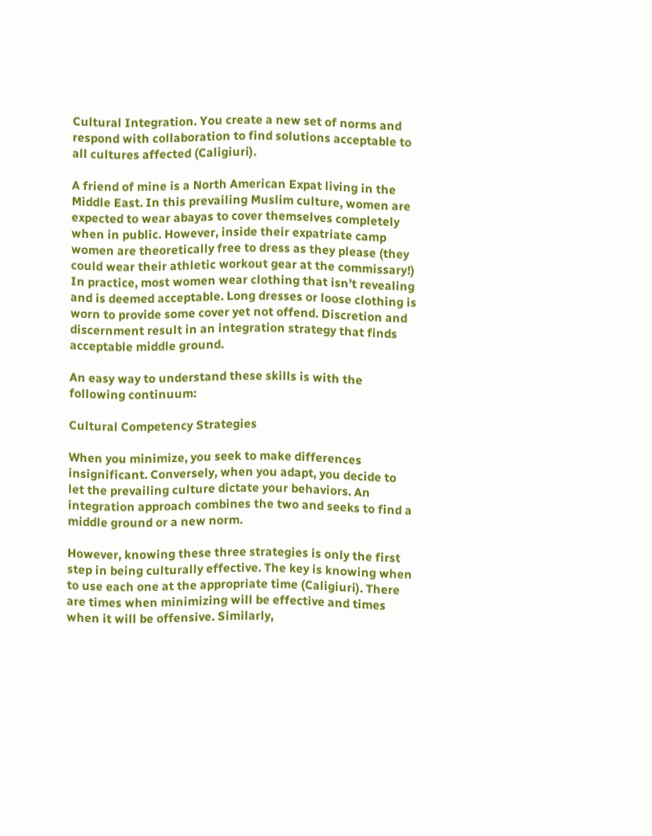Cultural Integration. You create a new set of norms and respond with collaboration to find solutions acceptable to all cultures affected (Caligiuri).

A friend of mine is a North American Expat living in the Middle East. In this prevailing Muslim culture, women are expected to wear abayas to cover themselves completely when in public. However, inside their expatriate camp women are theoretically free to dress as they please (they could wear their athletic workout gear at the commissary!) In practice, most women wear clothing that isn’t revealing and is deemed acceptable. Long dresses or loose clothing is worn to provide some cover yet not offend. Discretion and discernment result in an integration strategy that finds acceptable middle ground.

An easy way to understand these skills is with the following continuum:

Cultural Competency Strategies

When you minimize, you seek to make differences insignificant. Conversely, when you adapt, you decide to let the prevailing culture dictate your behaviors. An integration approach combines the two and seeks to find a middle ground or a new norm.

However, knowing these three strategies is only the first step in being culturally effective. The key is knowing when to use each one at the appropriate time (Caligiuri). There are times when minimizing will be effective and times when it will be offensive. Similarly,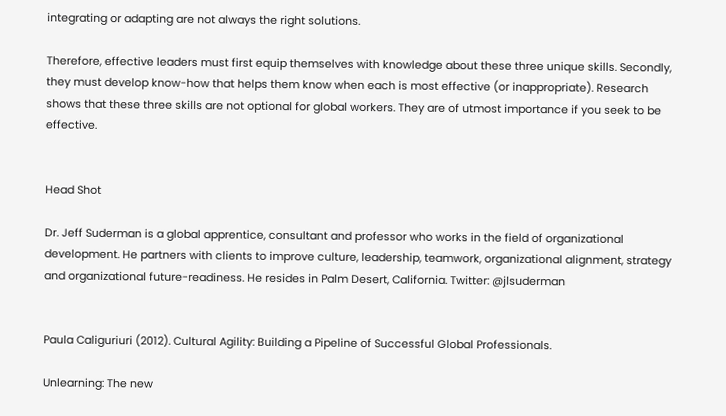integrating or adapting are not always the right solutions.

Therefore, effective leaders must first equip themselves with knowledge about these three unique skills. Secondly, they must develop know-how that helps them know when each is most effective (or inappropriate). Research shows that these three skills are not optional for global workers. They are of utmost importance if you seek to be effective.


Head Shot

Dr. Jeff Suderman is a global apprentice, consultant and professor who works in the field of organizational development. He partners with clients to improve culture, leadership, teamwork, organizational alignment, strategy and organizational future-readiness. He resides in Palm Desert, California. Twitter: @jlsuderman


Paula Caliguriuri (2012). Cultural Agility: Building a Pipeline of Successful Global Professionals.

Unlearning: The new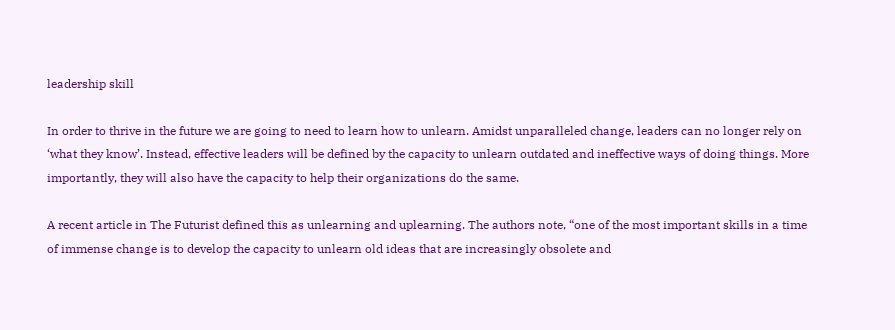leadership skill

In order to thrive in the future we are going to need to learn how to unlearn. Amidst unparalleled change, leaders can no longer rely on ‘what they know’. Instead, effective leaders will be defined by the capacity to unlearn outdated and ineffective ways of doing things. More importantly, they will also have the capacity to help their organizations do the same.

A recent article in The Futurist defined this as unlearning and uplearning. The authors note, “one of the most important skills in a time of immense change is to develop the capacity to unlearn old ideas that are increasingly obsolete and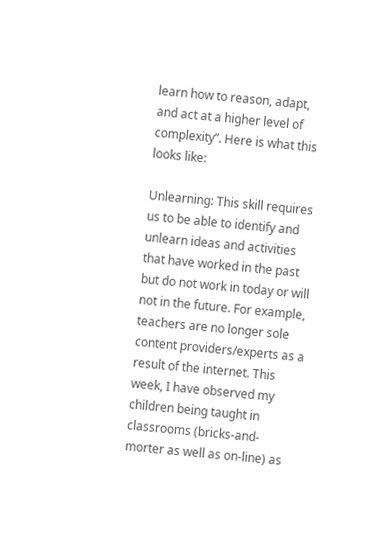learn how to reason, adapt, and act at a higher level of complexity”. Here is what this looks like:

Unlearning: This skill requires us to be able to identify and unlearn ideas and activities that have worked in the past but do not work in today or will not in the future. For example, teachers are no longer sole content providers/experts as a result of the internet. This week, I have observed my children being taught in classrooms (bricks-and-morter as well as on-line) as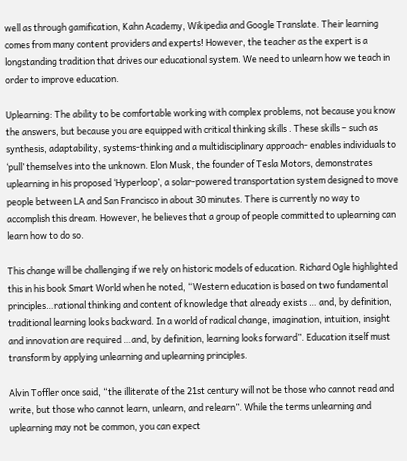well as through gamification, Kahn Academy, Wikipedia and Google Translate. Their learning comes from many content providers and experts! However, the teacher as the expert is a longstanding tradition that drives our educational system. We need to unlearn how we teach in order to improve education.

Uplearning: The ability to be comfortable working with complex problems, not because you know the answers, but because you are equipped with critical thinking skills . These skills – such as synthesis, adaptability, systems-thinking and a multidisciplinary approach- enables individuals to ‘pull’ themselves into the unknown. Elon Musk, the founder of Tesla Motors, demonstrates uplearning in his proposed ‘Hyperloop’, a solar-powered transportation system designed to move people between LA and San Francisco in about 30 minutes. There is currently no way to accomplish this dream. However, he believes that a group of people committed to uplearning can learn how to do so.

This change will be challenging if we rely on historic models of education. Richard Ogle highlighted this in his book Smart World when he noted, “Western education is based on two fundamental principles…rational thinking and content of knowledge that already exists … and, by definition, traditional learning looks backward. In a world of radical change, imagination, intuition, insight and innovation are required …and, by definition, learning looks forward”. Education itself must transform by applying unlearning and uplearning principles.

Alvin Toffler once said, “the illiterate of the 21st century will not be those who cannot read and write, but those who cannot learn, unlearn, and relearn”. While the terms unlearning and uplearning may not be common, you can expect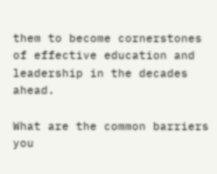them to become cornerstones of effective education and leadership in the decades ahead.

What are the common barriers you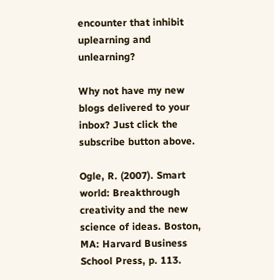encounter that inhibit uplearning and unlearning?

Why not have my new blogs delivered to your inbox? Just click the subscribe button above.

Ogle, R. (2007). Smart world: Breakthrough creativity and the new science of ideas. Boston, MA: Harvard Business School Press, p. 113.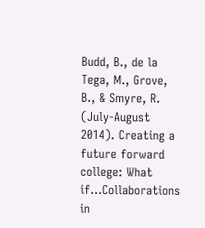Budd, B., de la Tega, M., Grove, B., & Smyre, R. (July-August 2014). Creating a future forward college: What if…Collaborations in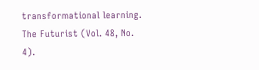transformational learning. The Futurist (Vol. 48, No. 4).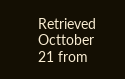Retrieved Octtober 21 from